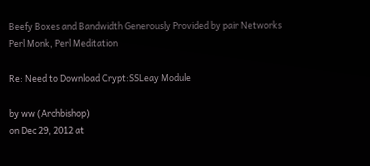Beefy Boxes and Bandwidth Generously Provided by pair Networks
Perl Monk, Perl Meditation

Re: Need to Download Crypt:SSLeay Module

by ww (Archbishop)
on Dec 29, 2012 at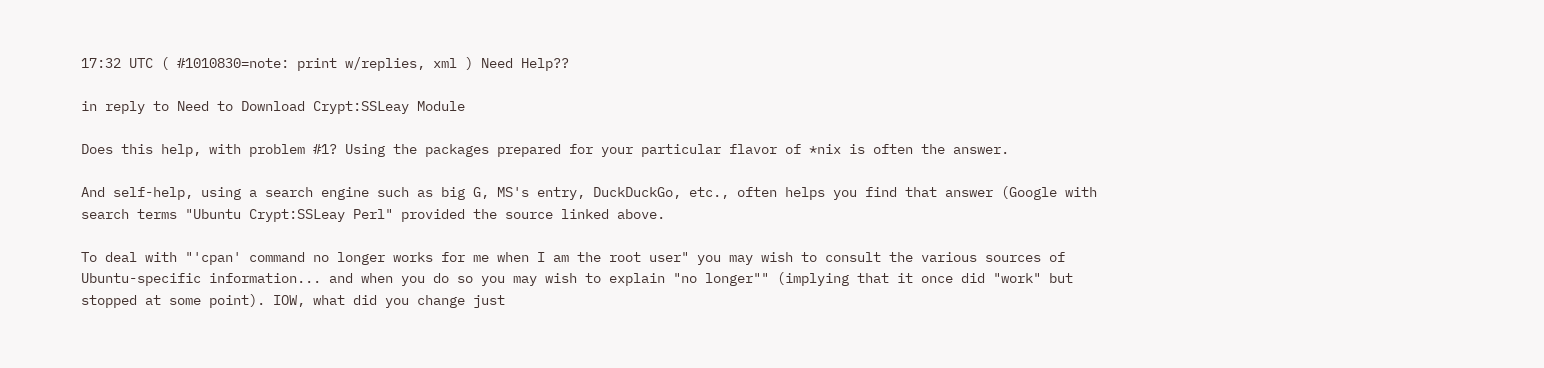17:32 UTC ( #1010830=note: print w/replies, xml ) Need Help??

in reply to Need to Download Crypt:SSLeay Module

Does this help, with problem #1? Using the packages prepared for your particular flavor of *nix is often the answer.

And self-help, using a search engine such as big G, MS's entry, DuckDuckGo, etc., often helps you find that answer (Google with search terms "Ubuntu Crypt:SSLeay Perl" provided the source linked above.

To deal with "'cpan' command no longer works for me when I am the root user" you may wish to consult the various sources of Ubuntu-specific information... and when you do so you may wish to explain "no longer"" (implying that it once did "work" but stopped at some point). IOW, what did you change just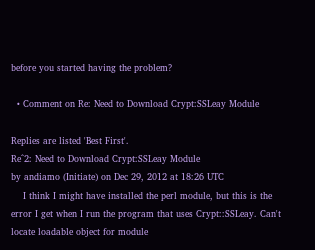before you started having the problem?

  • Comment on Re: Need to Download Crypt:SSLeay Module

Replies are listed 'Best First'.
Re^2: Need to Download Crypt:SSLeay Module
by andiamo (Initiate) on Dec 29, 2012 at 18:26 UTC
    I think I might have installed the perl module, but this is the error I get when I run the program that uses Crypt::SSLeay. Can't locate loadable object for module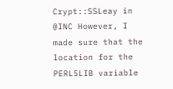Crypt::SSLeay in @INC However, I made sure that the location for the PERL5LIB variable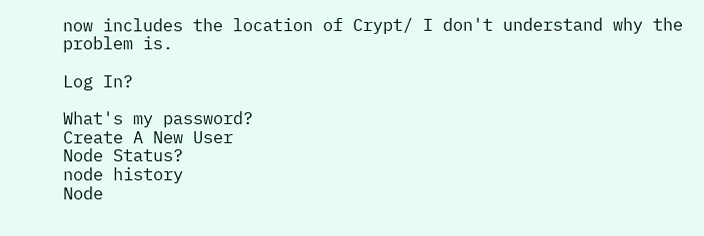now includes the location of Crypt/ I don't understand why the problem is.

Log In?

What's my password?
Create A New User
Node Status?
node history
Node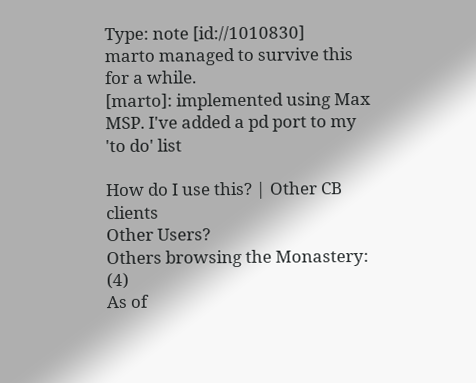Type: note [id://1010830]
marto managed to survive this for a while.
[marto]: implemented using Max MSP. I've added a pd port to my 'to do' list

How do I use this? | Other CB clients
Other Users?
Others browsing the Monastery: (4)
As of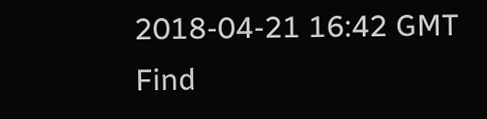2018-04-21 16:42 GMT
Find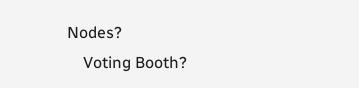Nodes?
    Voting Booth?